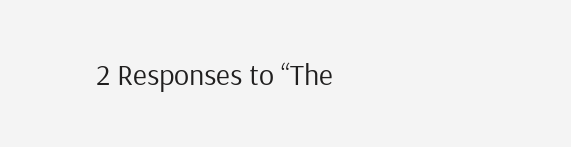2 Responses to “The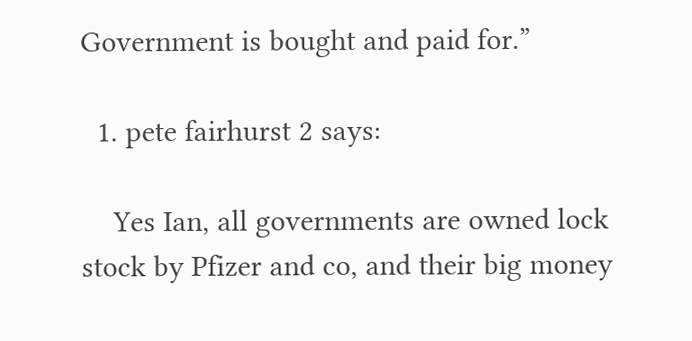Government is bought and paid for.”

  1. pete fairhurst 2 says:

    Yes Ian, all governments are owned lock stock by Pfizer and co, and their big money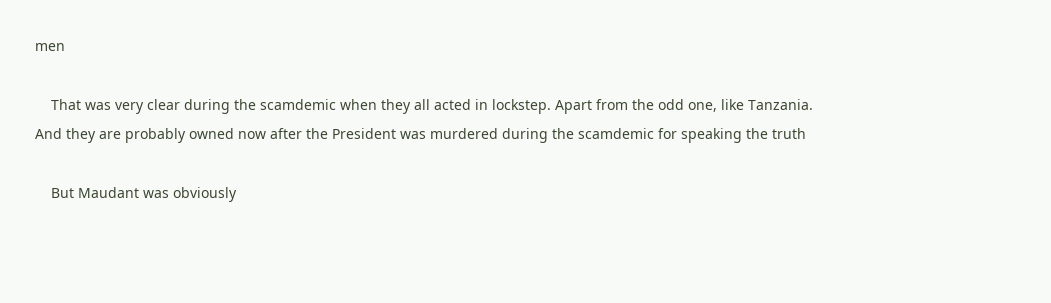men

    That was very clear during the scamdemic when they all acted in lockstep. Apart from the odd one, like Tanzania. And they are probably owned now after the President was murdered during the scamdemic for speaking the truth

    But Maudant was obviously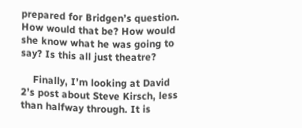prepared for Bridgen’s question. How would that be? How would she know what he was going to say? Is this all just theatre?

    Finally, I’m looking at David 2’s post about Steve Kirsch, less than halfway through. It is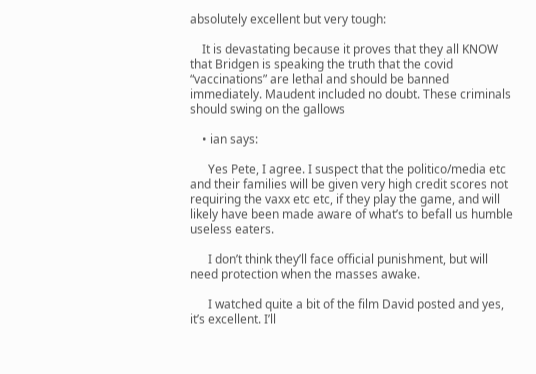absolutely excellent but very tough:

    It is devastating because it proves that they all KNOW that Bridgen is speaking the truth that the covid “vaccinations” are lethal and should be banned immediately. Maudent included no doubt. These criminals should swing on the gallows

    • ian says:

      Yes Pete, I agree. I suspect that the politico/media etc and their families will be given very high credit scores not requiring the vaxx etc etc, if they play the game, and will likely have been made aware of what’s to befall us humble useless eaters.

      I don’t think they’ll face official punishment, but will need protection when the masses awake.

      I watched quite a bit of the film David posted and yes, it’s excellent. I’ll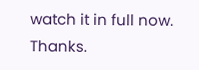watch it in full now. Thanks.